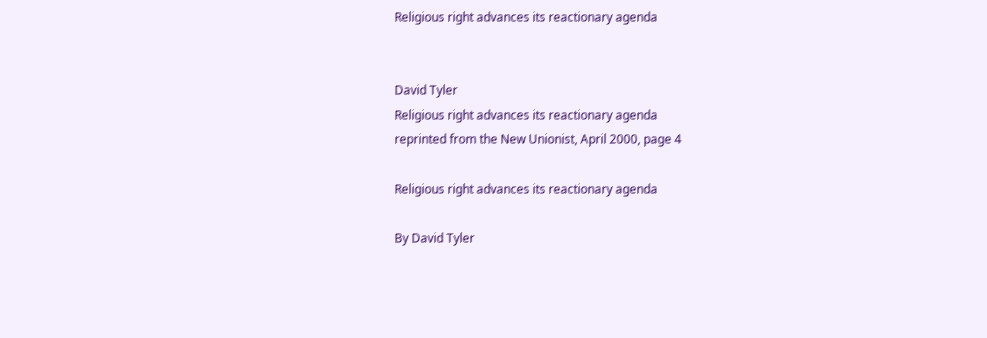Religious right advances its reactionary agenda


David Tyler
Religious right advances its reactionary agenda
reprinted from the New Unionist, April 2000, page 4

Religious right advances its reactionary agenda

By David Tyler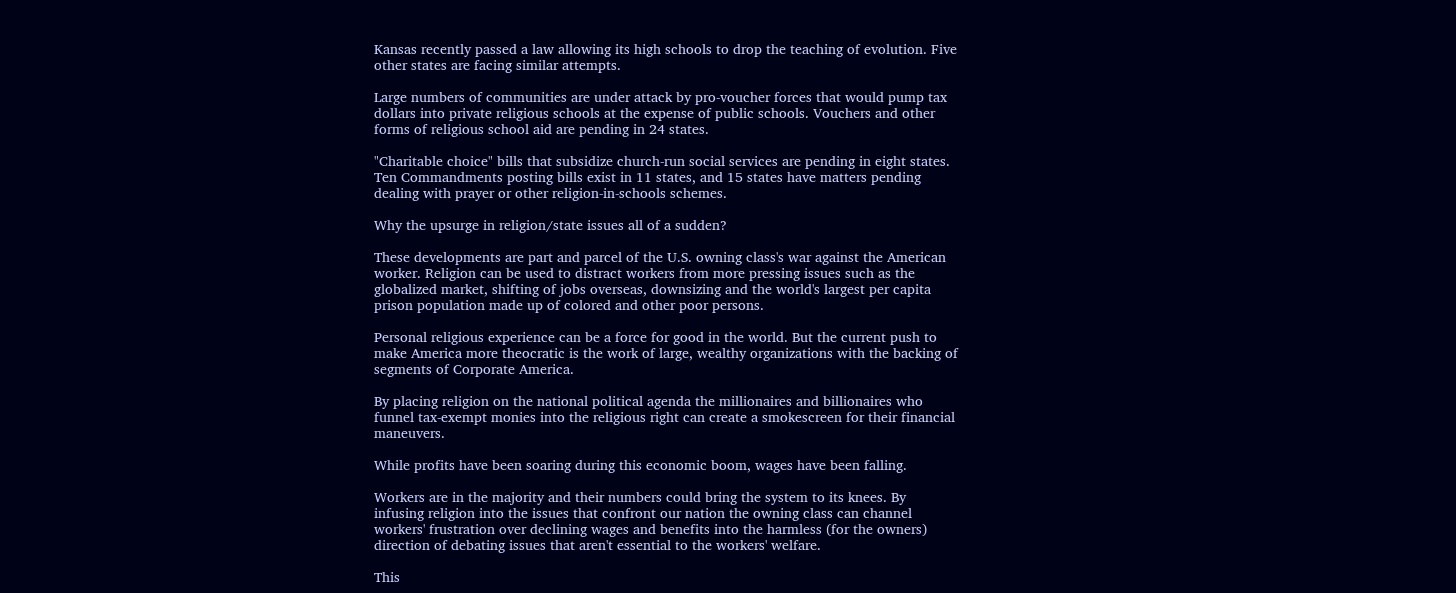Kansas recently passed a law allowing its high schools to drop the teaching of evolution. Five other states are facing similar attempts.

Large numbers of communities are under attack by pro-voucher forces that would pump tax dollars into private religious schools at the expense of public schools. Vouchers and other forms of religious school aid are pending in 24 states.

"Charitable choice" bills that subsidize church-run social services are pending in eight states. Ten Commandments posting bills exist in 11 states, and 15 states have matters pending dealing with prayer or other religion-in-schools schemes.

Why the upsurge in religion/state issues all of a sudden?

These developments are part and parcel of the U.S. owning class's war against the American worker. Religion can be used to distract workers from more pressing issues such as the globalized market, shifting of jobs overseas, downsizing and the world's largest per capita prison population made up of colored and other poor persons.

Personal religious experience can be a force for good in the world. But the current push to make America more theocratic is the work of large, wealthy organizations with the backing of segments of Corporate America.

By placing religion on the national political agenda the millionaires and billionaires who funnel tax-exempt monies into the religious right can create a smokescreen for their financial maneuvers.

While profits have been soaring during this economic boom, wages have been falling.

Workers are in the majority and their numbers could bring the system to its knees. By infusing religion into the issues that confront our nation the owning class can channel workers' frustration over declining wages and benefits into the harmless (for the owners) direction of debating issues that aren't essential to the workers' welfare.

This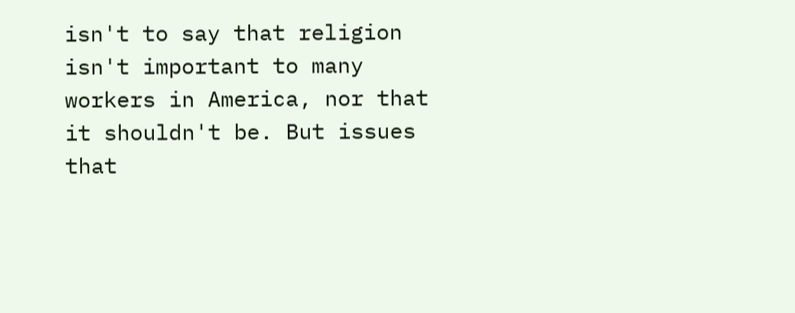isn't to say that religion isn't important to many workers in America, nor that it shouldn't be. But issues that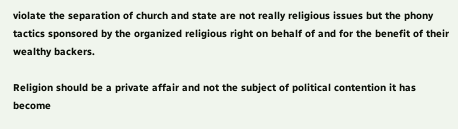violate the separation of church and state are not really religious issues but the phony tactics sponsored by the organized religious right on behalf of and for the benefit of their wealthy backers.

Religion should be a private affair and not the subject of political contention it has become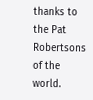thanks to the Pat Robertsons of the world.